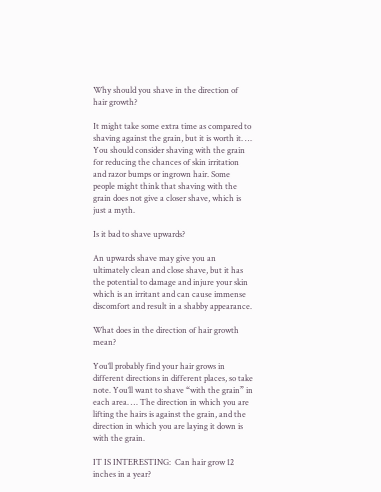Why should you shave in the direction of hair growth?

It might take some extra time as compared to shaving against the grain, but it is worth it. … You should consider shaving with the grain for reducing the chances of skin irritation and razor bumps or ingrown hair. Some people might think that shaving with the grain does not give a closer shave, which is just a myth.

Is it bad to shave upwards?

An upwards shave may give you an ultimately clean and close shave, but it has the potential to damage and injure your skin which is an irritant and can cause immense discomfort and result in a shabby appearance.

What does in the direction of hair growth mean?

You’ll probably find your hair grows in different directions in different places, so take note. You’ll want to shave “with the grain” in each area. … The direction in which you are lifting the hairs is against the grain, and the direction in which you are laying it down is with the grain.

IT IS INTERESTING:  Can hair grow 12 inches in a year?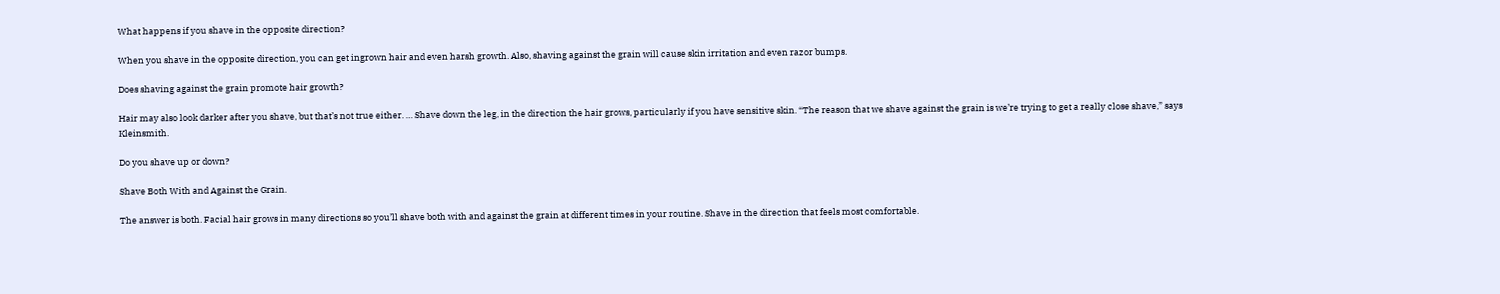What happens if you shave in the opposite direction?

When you shave in the opposite direction, you can get ingrown hair and even harsh growth. Also, shaving against the grain will cause skin irritation and even razor bumps.

Does shaving against the grain promote hair growth?

Hair may also look darker after you shave, but that’s not true either. … Shave down the leg, in the direction the hair grows, particularly if you have sensitive skin. “The reason that we shave against the grain is we’re trying to get a really close shave,” says Kleinsmith.

Do you shave up or down?

Shave Both With and Against the Grain.

The answer is both. Facial hair grows in many directions so you’ll shave both with and against the grain at different times in your routine. Shave in the direction that feels most comfortable.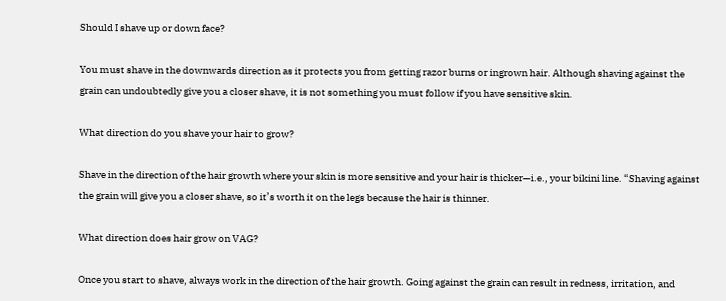Should I shave up or down face?

You must shave in the downwards direction as it protects you from getting razor burns or ingrown hair. Although shaving against the grain can undoubtedly give you a closer shave, it is not something you must follow if you have sensitive skin.

What direction do you shave your hair to grow?

Shave in the direction of the hair growth where your skin is more sensitive and your hair is thicker—i.e., your bikini line. “Shaving against the grain will give you a closer shave, so it’s worth it on the legs because the hair is thinner.

What direction does hair grow on VAG?

Once you start to shave, always work in the direction of the hair growth. Going against the grain can result in redness, irritation, and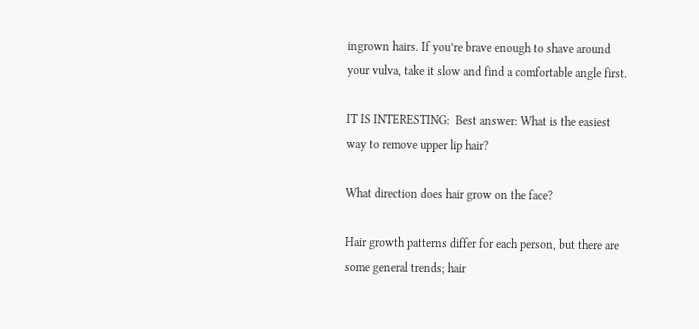ingrown hairs. If you’re brave enough to shave around your vulva, take it slow and find a comfortable angle first.

IT IS INTERESTING:  Best answer: What is the easiest way to remove upper lip hair?

What direction does hair grow on the face?

Hair growth patterns differ for each person, but there are some general trends; hair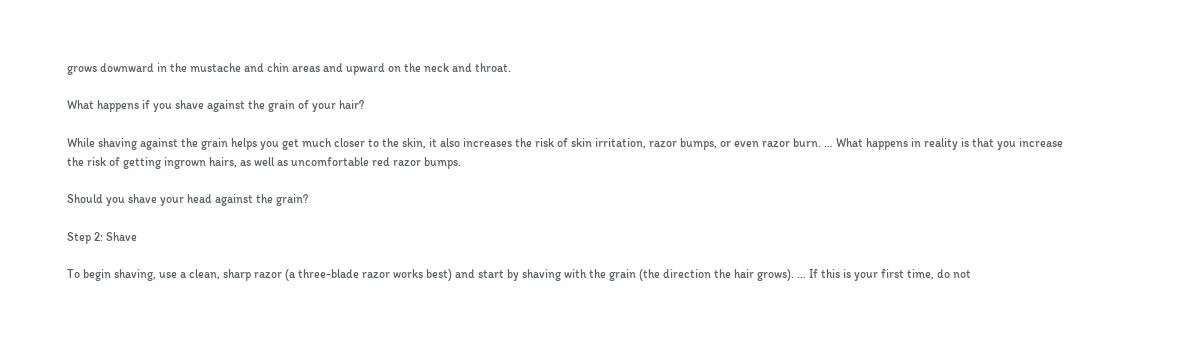grows downward in the mustache and chin areas and upward on the neck and throat.

What happens if you shave against the grain of your hair?

While shaving against the grain helps you get much closer to the skin, it also increases the risk of skin irritation, razor bumps, or even razor burn. … What happens in reality is that you increase the risk of getting ingrown hairs, as well as uncomfortable red razor bumps.

Should you shave your head against the grain?

Step 2: Shave

To begin shaving, use a clean, sharp razor (a three-blade razor works best) and start by shaving with the grain (the direction the hair grows). … If this is your first time, do not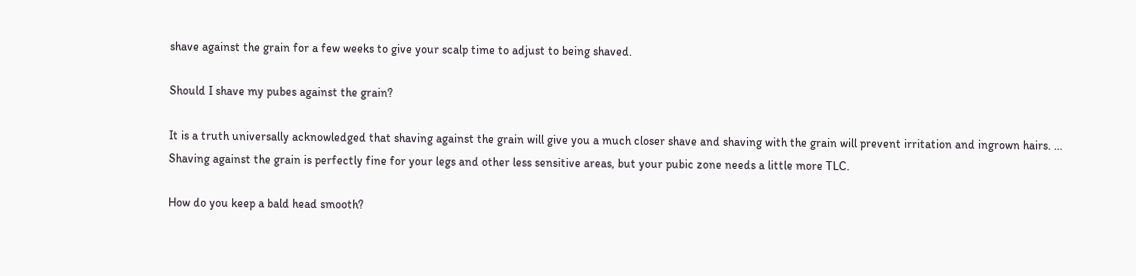shave against the grain for a few weeks to give your scalp time to adjust to being shaved.

Should I shave my pubes against the grain?

It is a truth universally acknowledged that shaving against the grain will give you a much closer shave and shaving with the grain will prevent irritation and ingrown hairs. … Shaving against the grain is perfectly fine for your legs and other less sensitive areas, but your pubic zone needs a little more TLC.

How do you keep a bald head smooth?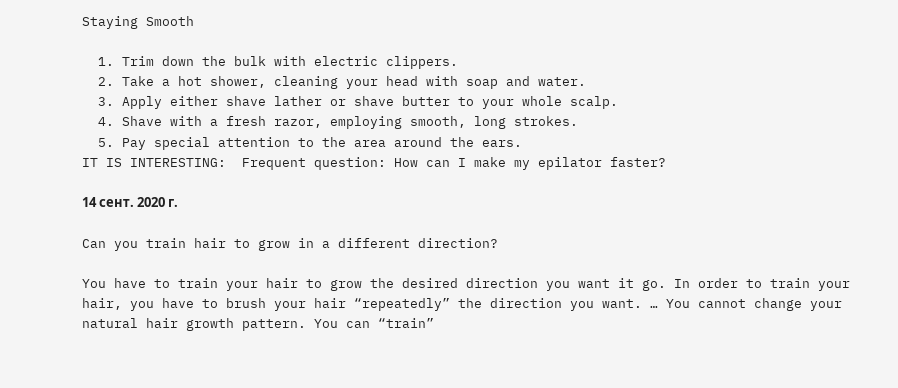Staying Smooth

  1. Trim down the bulk with electric clippers.
  2. Take a hot shower, cleaning your head with soap and water.
  3. Apply either shave lather or shave butter to your whole scalp.
  4. Shave with a fresh razor, employing smooth, long strokes.
  5. Pay special attention to the area around the ears.
IT IS INTERESTING:  Frequent question: How can I make my epilator faster?

14 сент. 2020 г.

Can you train hair to grow in a different direction?

You have to train your hair to grow the desired direction you want it go. In order to train your hair, you have to brush your hair “repeatedly” the direction you want. … You cannot change your natural hair growth pattern. You can “train”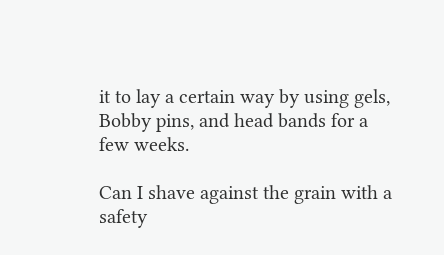it to lay a certain way by using gels, Bobby pins, and head bands for a few weeks.

Can I shave against the grain with a safety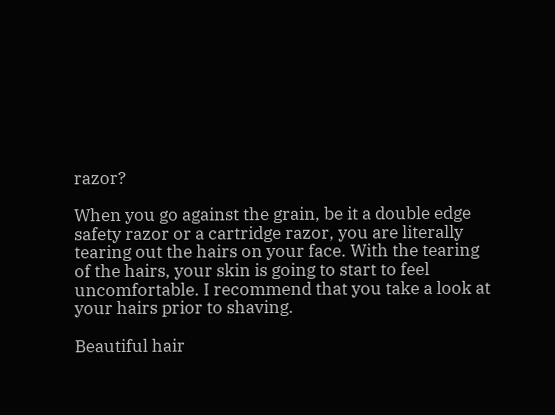razor?

When you go against the grain, be it a double edge safety razor or a cartridge razor, you are literally tearing out the hairs on your face. With the tearing of the hairs, your skin is going to start to feel uncomfortable. I recommend that you take a look at your hairs prior to shaving.

Beautiful hair